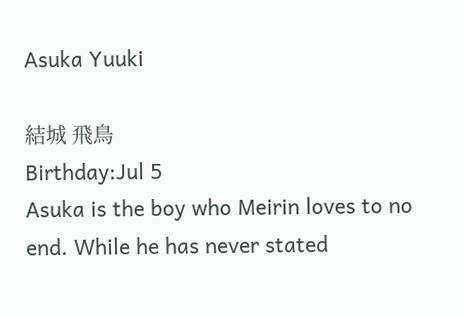Asuka Yuuki

結城 飛鳥
Birthday:Jul 5
Asuka is the boy who Meirin loves to no end. While he has never stated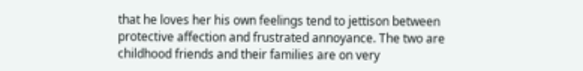that he loves her his own feelings tend to jettison between protective affection and frustrated annoyance. The two are childhood friends and their families are on very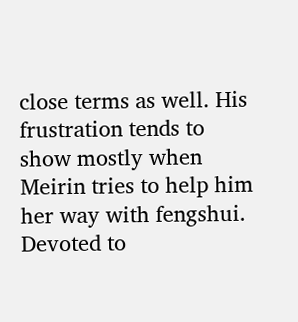close terms as well. His frustration tends to show mostly when Meirin tries to help him her way with fengshui. Devoted to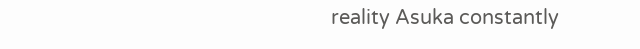reality Asuka constantly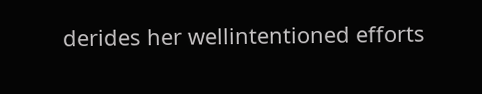derides her wellintentioned efforts